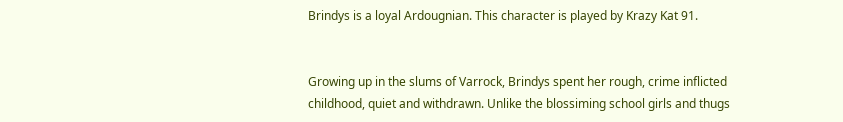Brindys is a loyal Ardougnian. This character is played by Krazy Kat 91.


Growing up in the slums of Varrock, Brindys spent her rough, crime inflicted childhood, quiet and withdrawn. Unlike the blossiming school girls and thugs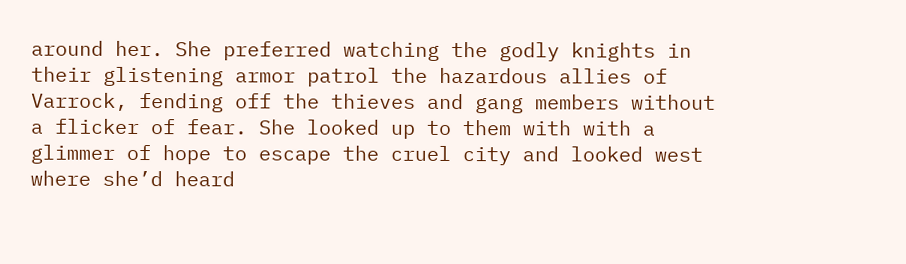around her. She preferred watching the godly knights in their glistening armor patrol the hazardous allies of Varrock, fending off the thieves and gang members without a flicker of fear. She looked up to them with with a glimmer of hope to escape the cruel city and looked west where she’d heard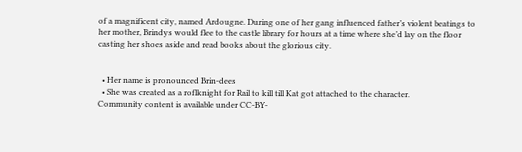of a magnificent city, named Ardougne. During one of her gang influenced father’s violent beatings to her mother, Brindys would flee to the castle library for hours at a time where she’d lay on the floor casting her shoes aside and read books about the glorious city.


  • Her name is pronounced Brin-dees
  • She was created as a roflknight for Rail to kill till Kat got attached to the character.
Community content is available under CC-BY-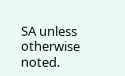SA unless otherwise noted.